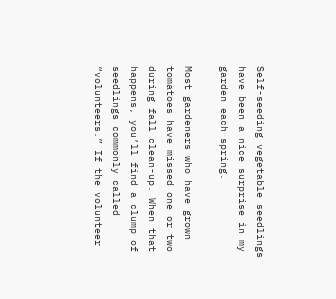Self-seeding vegetable seedlings have been a nice surprise in my garden each spring.

Most gardeners who have grown tomatoes have missed one or two during fall clean-up. When that happens, you’ll find a clump of seedlings commonly called “volunteers.” If the volunteer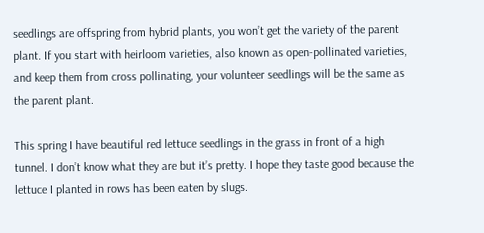seedlings are offspring from hybrid plants, you won’t get the variety of the parent plant. If you start with heirloom varieties, also known as open-pollinated varieties, and keep them from cross pollinating, your volunteer seedlings will be the same as the parent plant.

This spring I have beautiful red lettuce seedlings in the grass in front of a high tunnel. I don’t know what they are but it’s pretty. I hope they taste good because the lettuce I planted in rows has been eaten by slugs.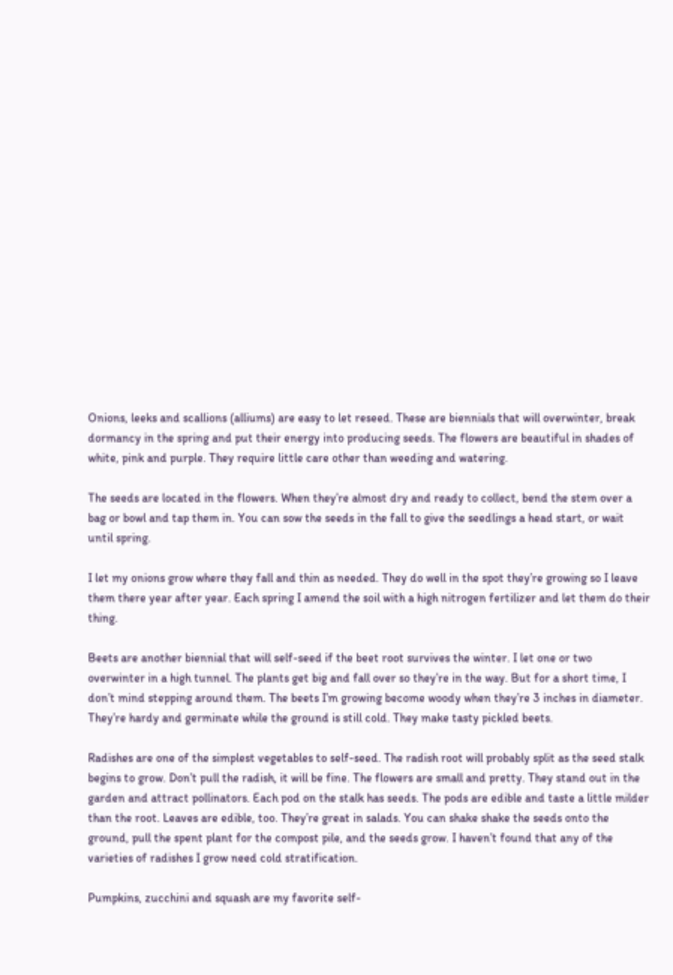Onions, leeks and scallions (alliums) are easy to let reseed. These are biennials that will overwinter, break dormancy in the spring and put their energy into producing seeds. The flowers are beautiful in shades of white, pink and purple. They require little care other than weeding and watering.

The seeds are located in the flowers. When they’re almost dry and ready to collect, bend the stem over a bag or bowl and tap them in. You can sow the seeds in the fall to give the seedlings a head start, or wait until spring.

I let my onions grow where they fall and thin as needed. They do well in the spot they’re growing so I leave them there year after year. Each spring I amend the soil with a high nitrogen fertilizer and let them do their thing.

Beets are another biennial that will self-seed if the beet root survives the winter. I let one or two overwinter in a high tunnel. The plants get big and fall over so they’re in the way. But for a short time, I don’t mind stepping around them. The beets I’m growing become woody when they’re 3 inches in diameter. They’re hardy and germinate while the ground is still cold. They make tasty pickled beets.

Radishes are one of the simplest vegetables to self-seed. The radish root will probably split as the seed stalk begins to grow. Don’t pull the radish, it will be fine. The flowers are small and pretty. They stand out in the garden and attract pollinators. Each pod on the stalk has seeds. The pods are edible and taste a little milder than the root. Leaves are edible, too. They’re great in salads. You can shake shake the seeds onto the ground, pull the spent plant for the compost pile, and the seeds grow. I haven’t found that any of the varieties of radishes I grow need cold stratification.

Pumpkins, zucchini and squash are my favorite self-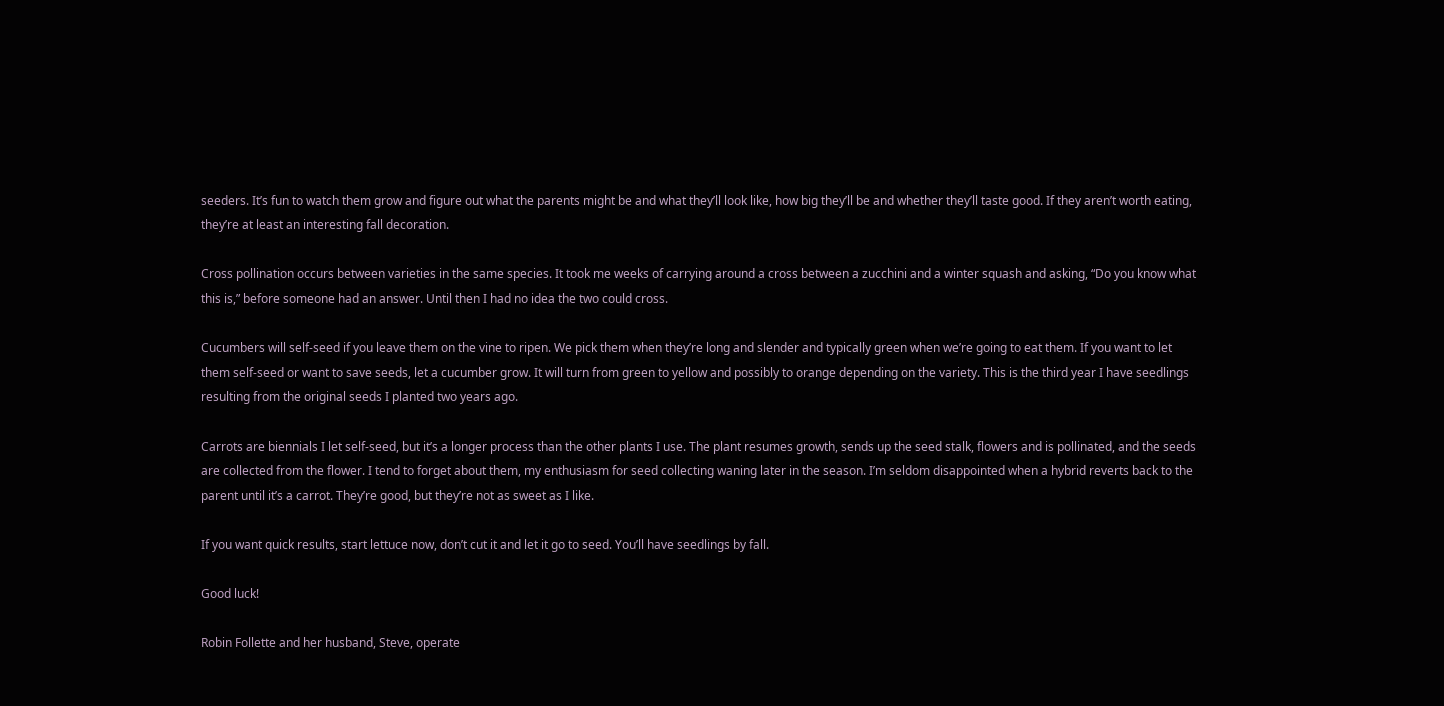seeders. It’s fun to watch them grow and figure out what the parents might be and what they’ll look like, how big they’ll be and whether they’ll taste good. If they aren’t worth eating, they’re at least an interesting fall decoration.

Cross pollination occurs between varieties in the same species. It took me weeks of carrying around a cross between a zucchini and a winter squash and asking, “Do you know what this is,” before someone had an answer. Until then I had no idea the two could cross.

Cucumbers will self-seed if you leave them on the vine to ripen. We pick them when they’re long and slender and typically green when we’re going to eat them. If you want to let them self-seed or want to save seeds, let a cucumber grow. It will turn from green to yellow and possibly to orange depending on the variety. This is the third year I have seedlings resulting from the original seeds I planted two years ago.

Carrots are biennials I let self-seed, but it’s a longer process than the other plants I use. The plant resumes growth, sends up the seed stalk, flowers and is pollinated, and the seeds are collected from the flower. I tend to forget about them, my enthusiasm for seed collecting waning later in the season. I’m seldom disappointed when a hybrid reverts back to the parent until it’s a carrot. They’re good, but they’re not as sweet as I like.

If you want quick results, start lettuce now, don’t cut it and let it go to seed. You’ll have seedlings by fall.

Good luck!

Robin Follette and her husband, Steve, operate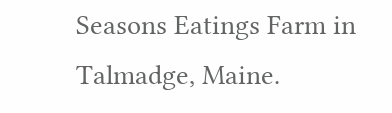Seasons Eatings Farm in Talmadge, Maine.